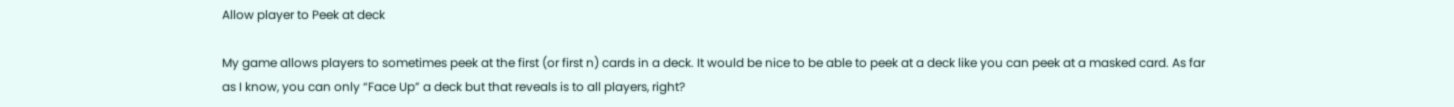Allow player to Peek at deck

My game allows players to sometimes peek at the first (or first n) cards in a deck. It would be nice to be able to peek at a deck like you can peek at a masked card. As far as I know, you can only “Face Up” a deck but that reveals is to all players, right?